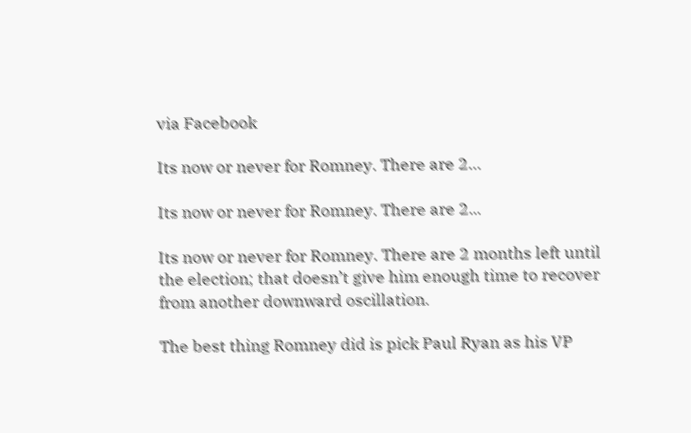via Facebook

Its now or never for Romney. There are 2…

Its now or never for Romney. There are 2...

Its now or never for Romney. There are 2 months left until the election; that doesn’t give him enough time to recover from another downward oscillation.

The best thing Romney did is pick Paul Ryan as his VP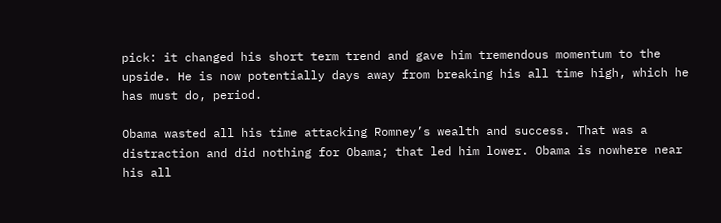pick: it changed his short term trend and gave him tremendous momentum to the upside. He is now potentially days away from breaking his all time high, which he has must do, period.

Obama wasted all his time attacking Romney’s wealth and success. That was a distraction and did nothing for Obama; that led him lower. Obama is nowhere near his all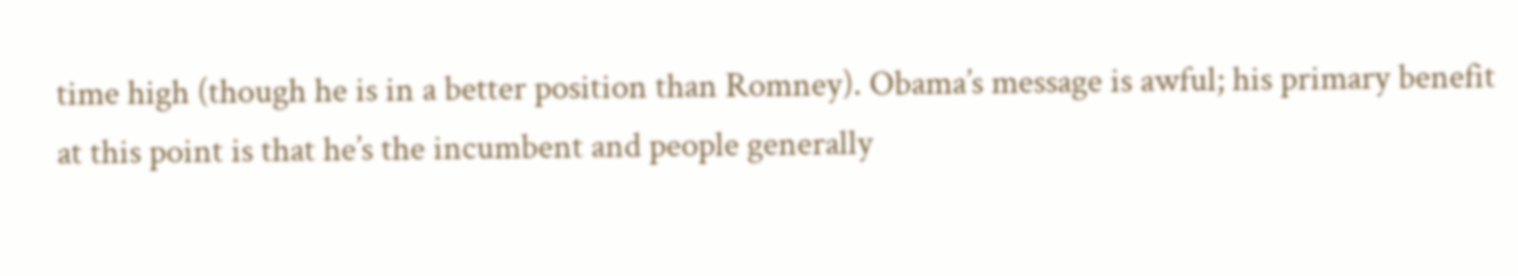time high (though he is in a better position than Romney). Obama’s message is awful; his primary benefit at this point is that he’s the incumbent and people generally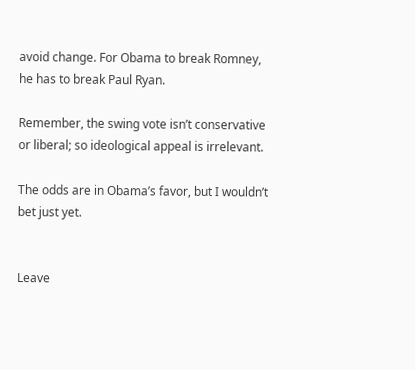avoid change. For Obama to break Romney, he has to break Paul Ryan.

Remember, the swing vote isn’t conservative or liberal; so ideological appeal is irrelevant.

The odds are in Obama’s favor, but I wouldn’t bet just yet.


Leave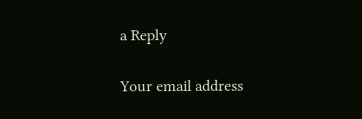a Reply

Your email address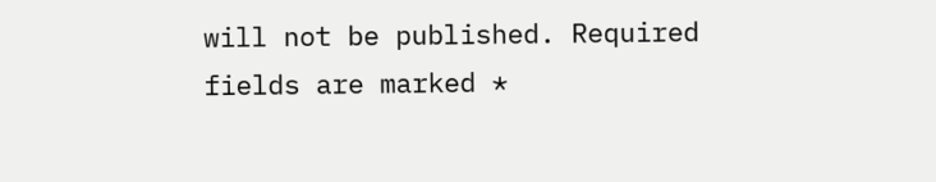will not be published. Required fields are marked *